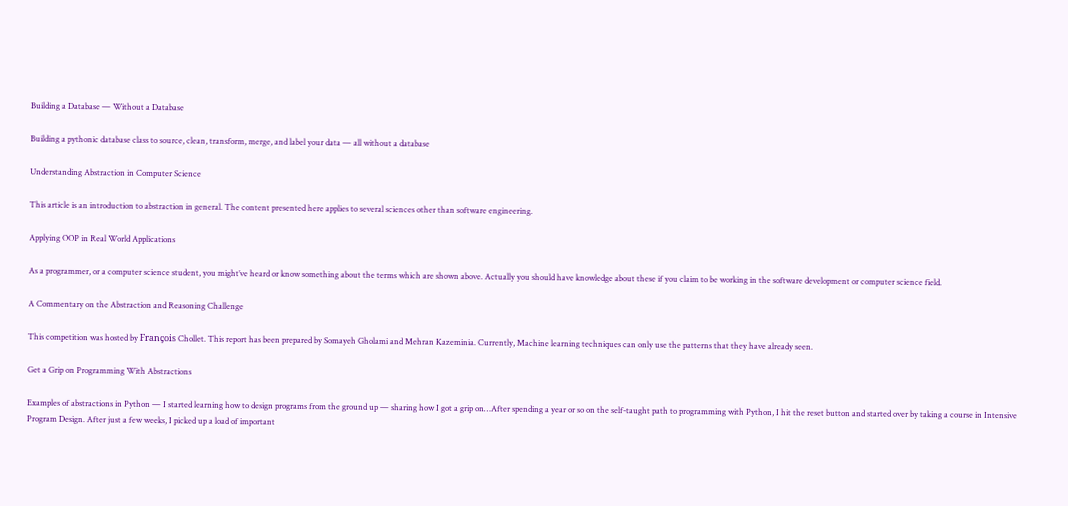Building a Database — Without a Database

Building a pythonic database class to source, clean, transform, merge, and label your data — all without a database

Understanding Abstraction in Computer Science

This article is an introduction to abstraction in general. The content presented here applies to several sciences other than software engineering.

Applying OOP in Real World Applications

As a programmer, or a computer science student, you might’ve heard or know something about the terms which are shown above. Actually you should have knowledge about these if you claim to be working in the software development or computer science field.

A Commentary on the Abstraction and Reasoning Challenge

This competition was hosted by François Chollet. This report has been prepared by Somayeh Gholami and Mehran Kazeminia. Currently, Machine learning techniques can only use the patterns that they have already seen.

Get a Grip on Programming With Abstractions

Examples of abstractions in Python — I started learning how to design programs from the ground up — sharing how I got a grip on…After spending a year or so on the self-taught path to programming with Python, I hit the reset button and started over by taking a course in Intensive Program Design. After just a few weeks, I picked up a load of important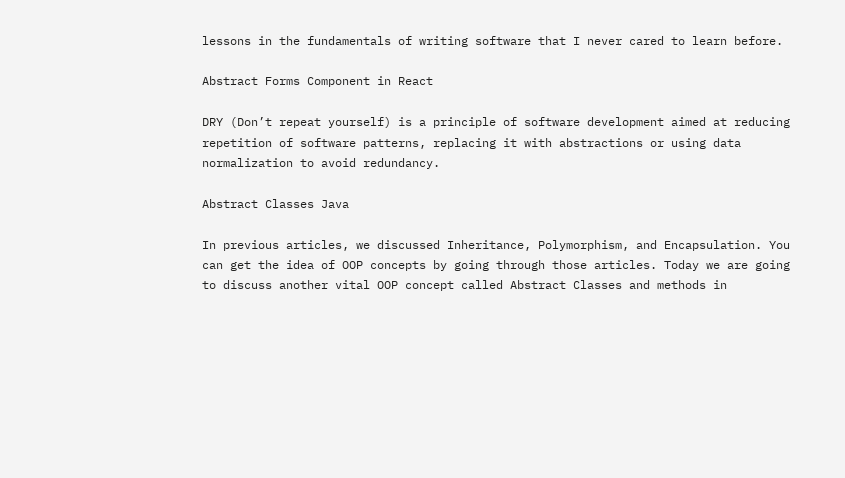lessons in the fundamentals of writing software that I never cared to learn before.

Abstract Forms Component in React

DRY (Don’t repeat yourself) is a principle of software development aimed at reducing repetition of software patterns, replacing it with abstractions or using data normalization to avoid redundancy.

Abstract Classes Java

In previous articles, we discussed Inheritance, Polymorphism, and Encapsulation. You can get the idea of OOP concepts by going through those articles. Today we are going to discuss another vital OOP concept called Abstract Classes and methods in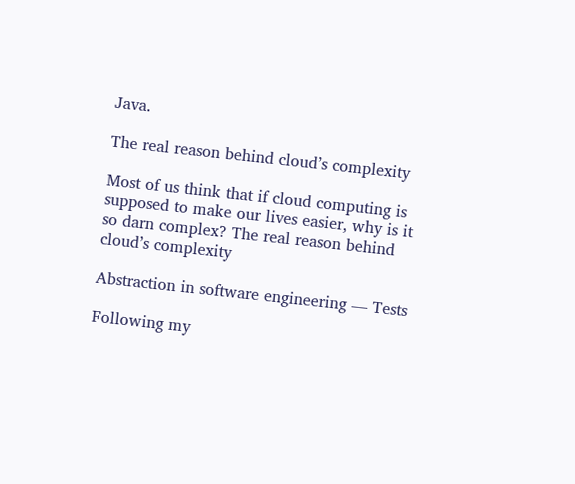Java.

The real reason behind cloud’s complexity

Most of us think that if cloud computing is supposed to make our lives easier, why is it so darn complex? The real reason behind cloud’s complexity

Abstraction in software engineering — Tests

Following my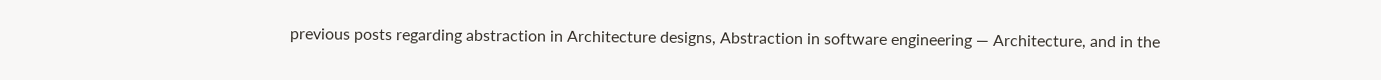previous posts regarding abstraction in Architecture designs, Abstraction in software engineering — Architecture, and in the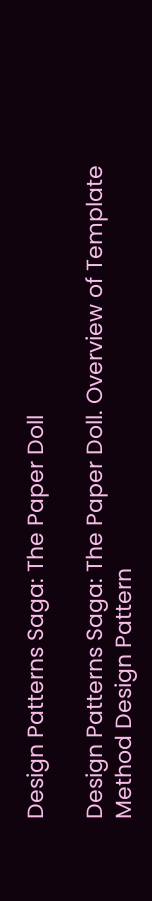Design Patterns Saga: The Paper Doll

Design Patterns Saga: The Paper Doll. Overview of Template Method Design Pattern